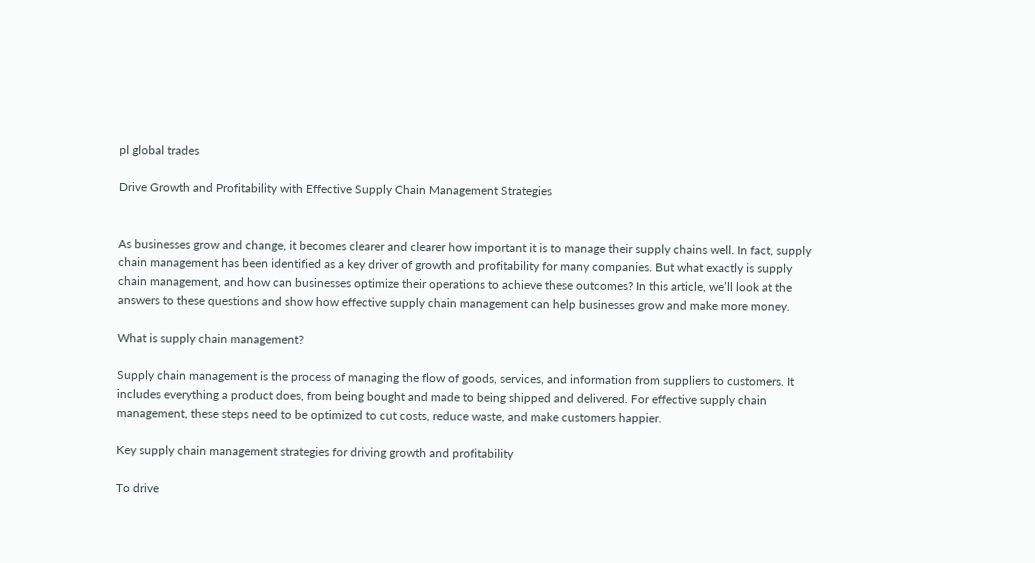pl global trades

Drive Growth and Profitability with Effective Supply Chain Management Strategies


As businesses grow and change, it becomes clearer and clearer how important it is to manage their supply chains well. In fact, supply chain management has been identified as a key driver of growth and profitability for many companies. But what exactly is supply chain management, and how can businesses optimize their operations to achieve these outcomes? In this article, we’ll look at the answers to these questions and show how effective supply chain management can help businesses grow and make more money.

What is supply chain management?

Supply chain management is the process of managing the flow of goods, services, and information from suppliers to customers. It includes everything a product does, from being bought and made to being shipped and delivered. For effective supply chain management, these steps need to be optimized to cut costs, reduce waste, and make customers happier.

Key supply chain management strategies for driving growth and profitability

To drive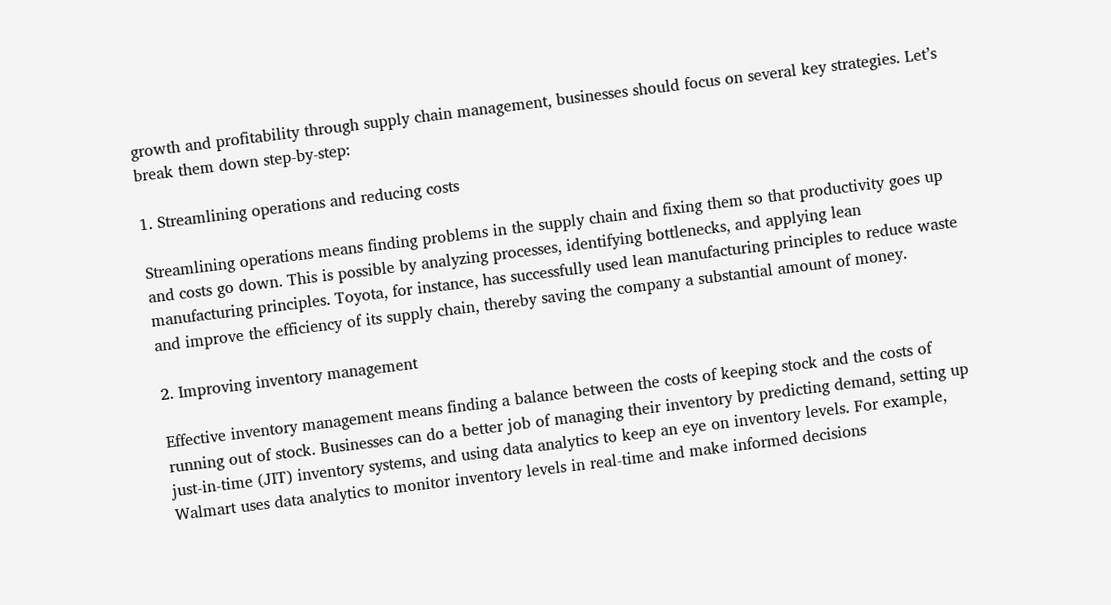growth and profitability through supply chain management, businesses should focus on several key strategies. Let’s break them down step-by-step:

1. Streamlining operations and reducing costs

Streamlining operations means finding problems in the supply chain and fixing them so that productivity goes up and costs go down. This is possible by analyzing processes, identifying bottlenecks, and applying lean manufacturing principles. Toyota, for instance, has successfully used lean manufacturing principles to reduce waste and improve the efficiency of its supply chain, thereby saving the company a substantial amount of money.

2. Improving inventory management

Effective inventory management means finding a balance between the costs of keeping stock and the costs of running out of stock. Businesses can do a better job of managing their inventory by predicting demand, setting up just-in-time (JIT) inventory systems, and using data analytics to keep an eye on inventory levels. For example, Walmart uses data analytics to monitor inventory levels in real-time and make informed decisions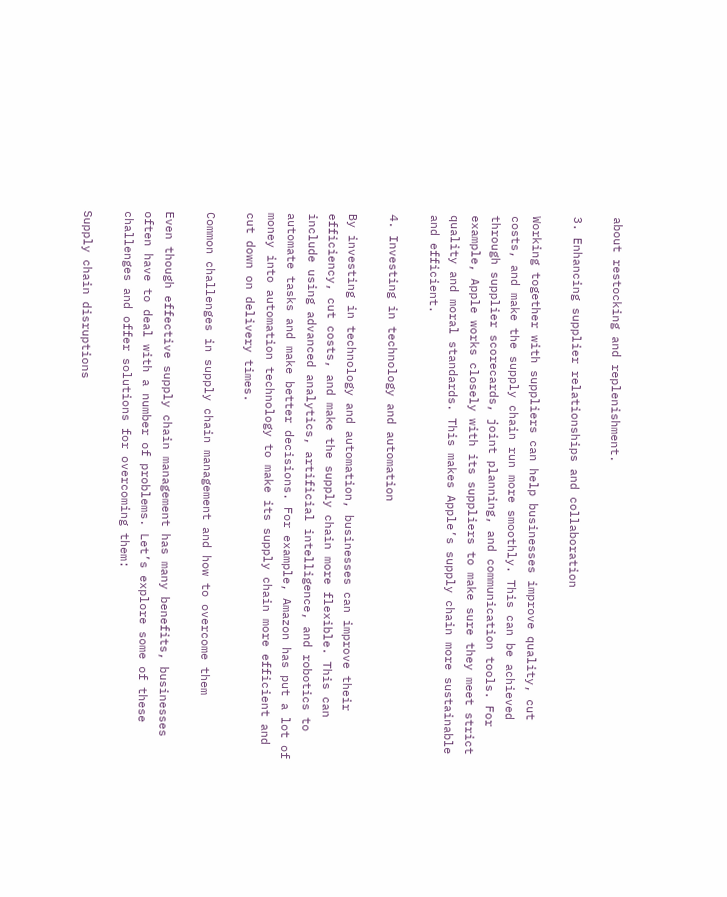about restocking and replenishment.

3. Enhancing supplier relationships and collaboration

Working together with suppliers can help businesses improve quality, cut costs, and make the supply chain run more smoothly. This can be achieved through supplier scorecards, joint planning, and communication tools. For example, Apple works closely with its suppliers to make sure they meet strict quality and moral standards. This makes Apple’s supply chain more sustainable and efficient.

4. Investing in technology and automation

By investing in technology and automation, businesses can improve their efficiency, cut costs, and make the supply chain more flexible. This can include using advanced analytics, artificial intelligence, and robotics to automate tasks and make better decisions. For example, Amazon has put a lot of money into automation technology to make its supply chain more efficient and cut down on delivery times.

Common challenges in supply chain management and how to overcome them

Even though effective supply chain management has many benefits, businesses often have to deal with a number of problems. Let’s explore some of these challenges and offer solutions for overcoming them:

Supply chain disruptions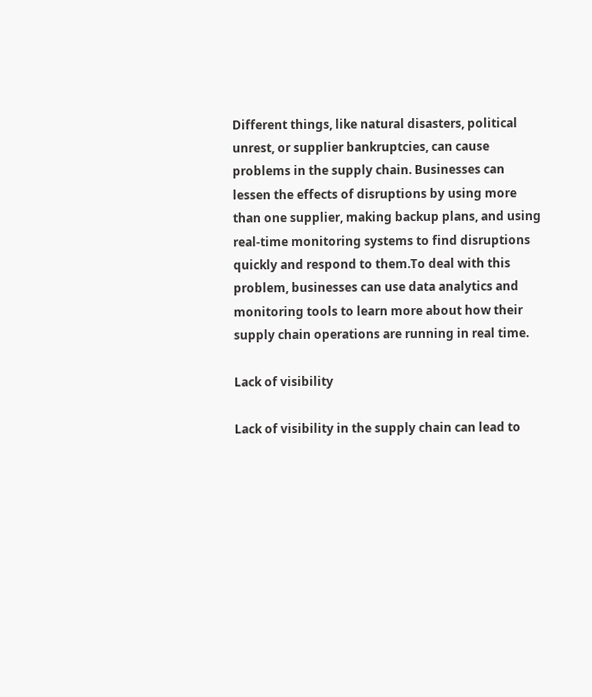Different things, like natural disasters, political unrest, or supplier bankruptcies, can cause problems in the supply chain. Businesses can lessen the effects of disruptions by using more than one supplier, making backup plans, and using real-time monitoring systems to find disruptions quickly and respond to them.To deal with this problem, businesses can use data analytics and monitoring tools to learn more about how their supply chain operations are running in real time.

Lack of visibility

Lack of visibility in the supply chain can lead to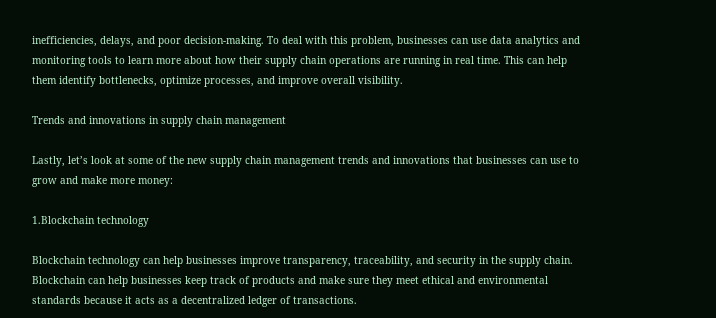inefficiencies, delays, and poor decision-making. To deal with this problem, businesses can use data analytics and monitoring tools to learn more about how their supply chain operations are running in real time. This can help them identify bottlenecks, optimize processes, and improve overall visibility.

Trends and innovations in supply chain management

Lastly, let’s look at some of the new supply chain management trends and innovations that businesses can use to grow and make more money:

1.Blockchain technology

Blockchain technology can help businesses improve transparency, traceability, and security in the supply chain. Blockchain can help businesses keep track of products and make sure they meet ethical and environmental standards because it acts as a decentralized ledger of transactions.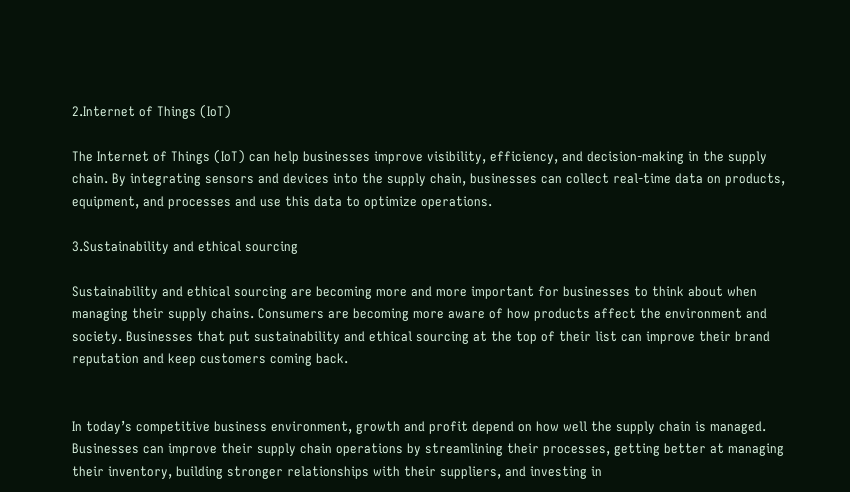2.Internet of Things (IoT)

The Internet of Things (IoT) can help businesses improve visibility, efficiency, and decision-making in the supply chain. By integrating sensors and devices into the supply chain, businesses can collect real-time data on products, equipment, and processes and use this data to optimize operations.

3.Sustainability and ethical sourcing

Sustainability and ethical sourcing are becoming more and more important for businesses to think about when managing their supply chains. Consumers are becoming more aware of how products affect the environment and society. Businesses that put sustainability and ethical sourcing at the top of their list can improve their brand reputation and keep customers coming back.


In today’s competitive business environment, growth and profit depend on how well the supply chain is managed. Businesses can improve their supply chain operations by streamlining their processes, getting better at managing their inventory, building stronger relationships with their suppliers, and investing in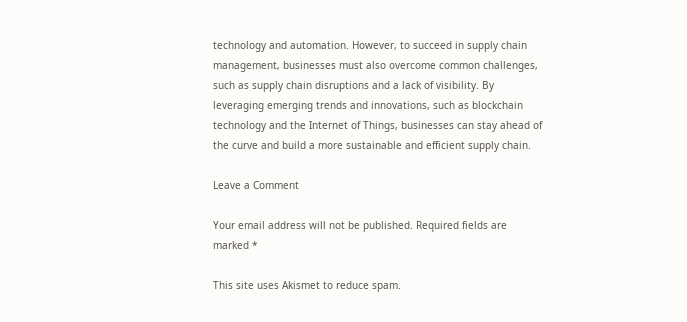technology and automation. However, to succeed in supply chain management, businesses must also overcome common challenges, such as supply chain disruptions and a lack of visibility. By leveraging emerging trends and innovations, such as blockchain technology and the Internet of Things, businesses can stay ahead of the curve and build a more sustainable and efficient supply chain.

Leave a Comment

Your email address will not be published. Required fields are marked *

This site uses Akismet to reduce spam.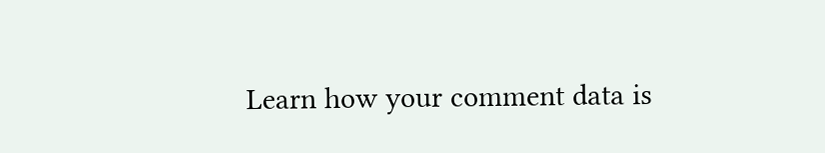Learn how your comment data is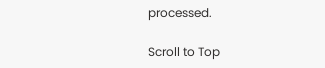processed.

Scroll to Top